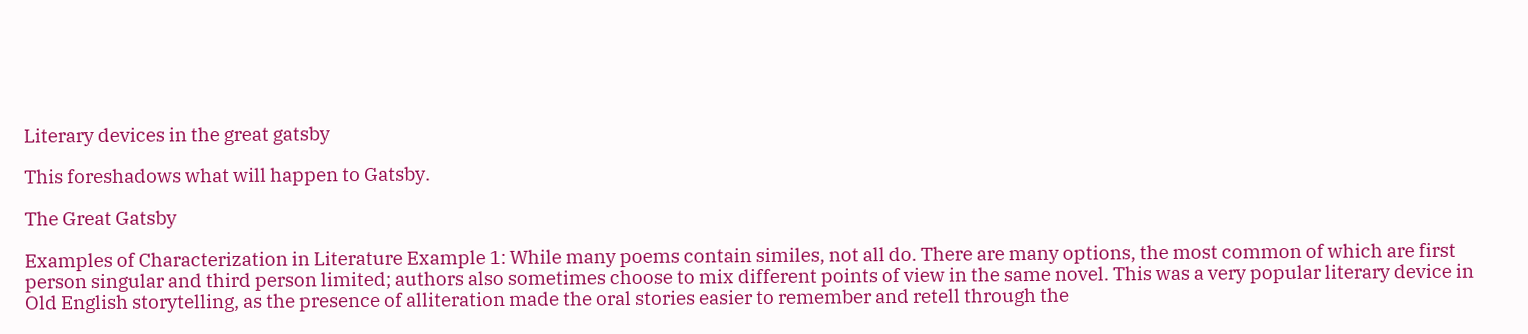Literary devices in the great gatsby

This foreshadows what will happen to Gatsby.

The Great Gatsby

Examples of Characterization in Literature Example 1: While many poems contain similes, not all do. There are many options, the most common of which are first person singular and third person limited; authors also sometimes choose to mix different points of view in the same novel. This was a very popular literary device in Old English storytelling, as the presence of alliteration made the oral stories easier to remember and retell through the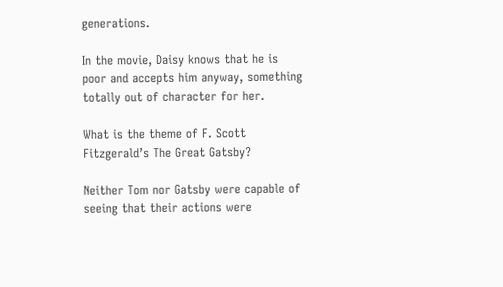generations.

In the movie, Daisy knows that he is poor and accepts him anyway, something totally out of character for her.

What is the theme of F. Scott Fitzgerald’s The Great Gatsby?

Neither Tom nor Gatsby were capable of seeing that their actions were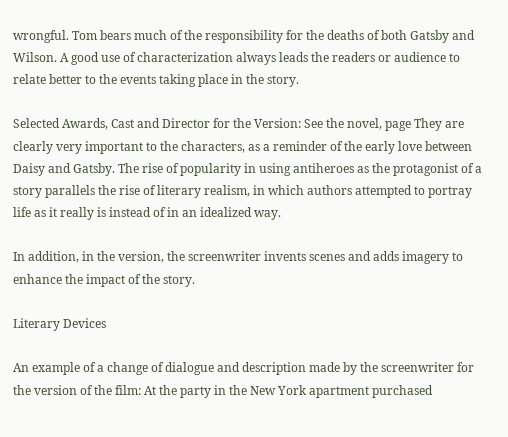wrongful. Tom bears much of the responsibility for the deaths of both Gatsby and Wilson. A good use of characterization always leads the readers or audience to relate better to the events taking place in the story.

Selected Awards, Cast and Director for the Version: See the novel, page They are clearly very important to the characters, as a reminder of the early love between Daisy and Gatsby. The rise of popularity in using antiheroes as the protagonist of a story parallels the rise of literary realism, in which authors attempted to portray life as it really is instead of in an idealized way.

In addition, in the version, the screenwriter invents scenes and adds imagery to enhance the impact of the story.

Literary Devices

An example of a change of dialogue and description made by the screenwriter for the version of the film: At the party in the New York apartment purchased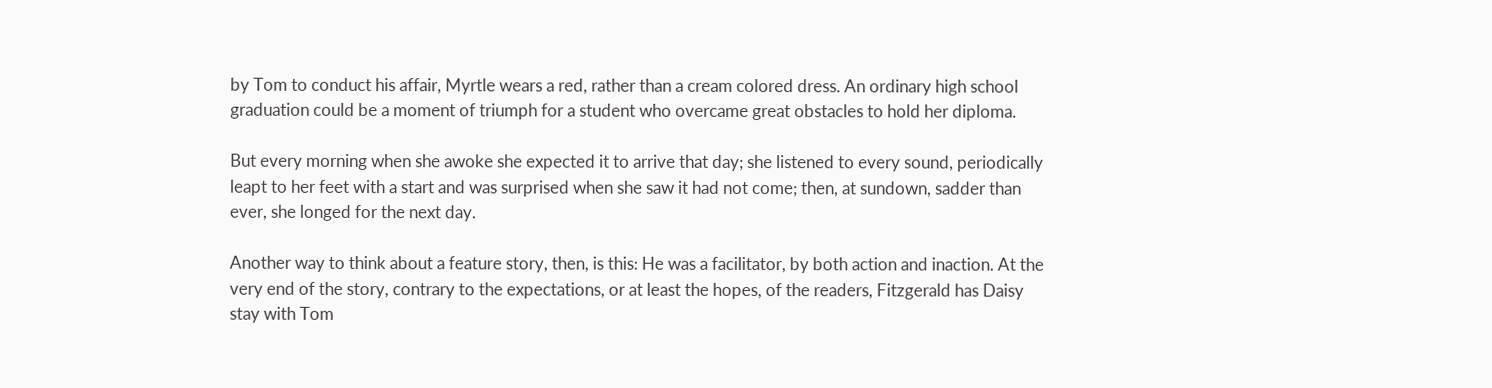by Tom to conduct his affair, Myrtle wears a red, rather than a cream colored dress. An ordinary high school graduation could be a moment of triumph for a student who overcame great obstacles to hold her diploma.

But every morning when she awoke she expected it to arrive that day; she listened to every sound, periodically leapt to her feet with a start and was surprised when she saw it had not come; then, at sundown, sadder than ever, she longed for the next day.

Another way to think about a feature story, then, is this: He was a facilitator, by both action and inaction. At the very end of the story, contrary to the expectations, or at least the hopes, of the readers, Fitzgerald has Daisy stay with Tom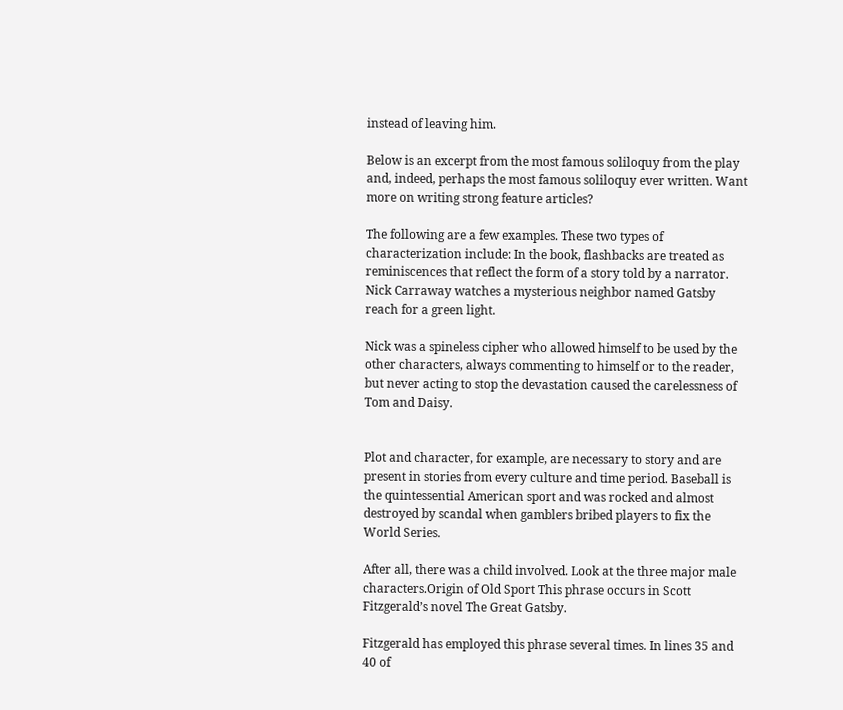instead of leaving him.

Below is an excerpt from the most famous soliloquy from the play and, indeed, perhaps the most famous soliloquy ever written. Want more on writing strong feature articles?

The following are a few examples. These two types of characterization include: In the book, flashbacks are treated as reminiscences that reflect the form of a story told by a narrator. Nick Carraway watches a mysterious neighbor named Gatsby reach for a green light.

Nick was a spineless cipher who allowed himself to be used by the other characters, always commenting to himself or to the reader, but never acting to stop the devastation caused the carelessness of Tom and Daisy.


Plot and character, for example, are necessary to story and are present in stories from every culture and time period. Baseball is the quintessential American sport and was rocked and almost destroyed by scandal when gamblers bribed players to fix the World Series.

After all, there was a child involved. Look at the three major male characters.Origin of Old Sport This phrase occurs in Scott Fitzgerald’s novel The Great Gatsby.

Fitzgerald has employed this phrase several times. In lines 35 and 40 of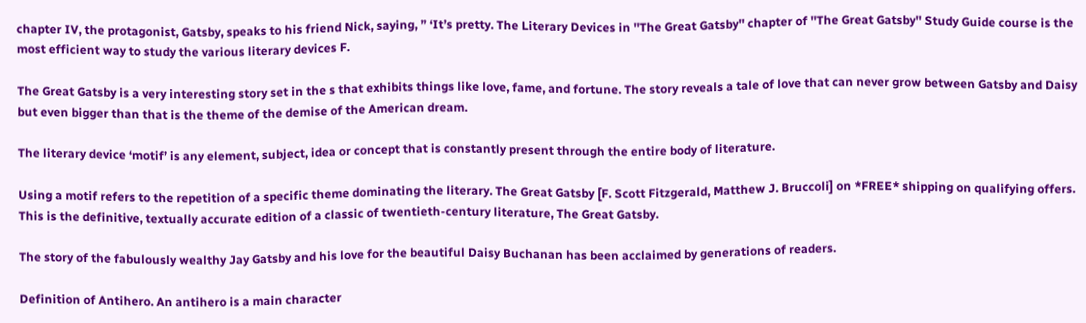chapter IV, the protagonist, Gatsby, speaks to his friend Nick, saying, ” ‘It’s pretty. The Literary Devices in ''The Great Gatsby'' chapter of ''The Great Gatsby'' Study Guide course is the most efficient way to study the various literary devices F.

The Great Gatsby is a very interesting story set in the s that exhibits things like love, fame, and fortune. The story reveals a tale of love that can never grow between Gatsby and Daisy but even bigger than that is the theme of the demise of the American dream.

The literary device ‘motif’ is any element, subject, idea or concept that is constantly present through the entire body of literature.

Using a motif refers to the repetition of a specific theme dominating the literary. The Great Gatsby [F. Scott Fitzgerald, Matthew J. Bruccoli] on *FREE* shipping on qualifying offers. This is the definitive, textually accurate edition of a classic of twentieth-century literature, The Great Gatsby.

The story of the fabulously wealthy Jay Gatsby and his love for the beautiful Daisy Buchanan has been acclaimed by generations of readers.

Definition of Antihero. An antihero is a main character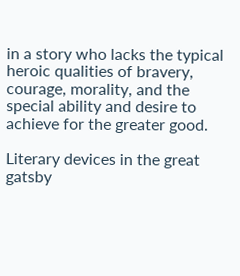in a story who lacks the typical heroic qualities of bravery, courage, morality, and the special ability and desire to achieve for the greater good.

Literary devices in the great gatsby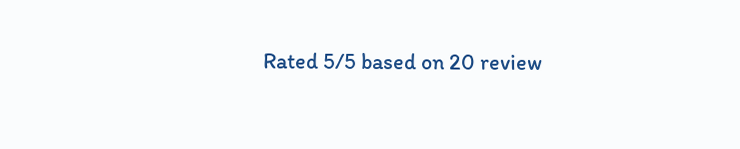Rated 5/5 based on 20 review